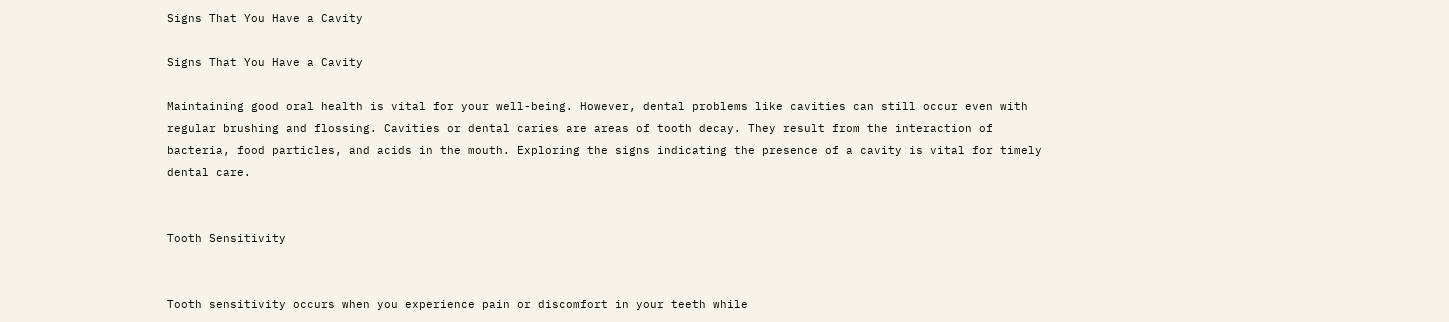Signs That You Have a Cavity

Signs That You Have a Cavity

Maintaining good oral health is vital for your well-being. However, dental problems like cavities can still occur even with regular brushing and flossing. Cavities or dental caries are areas of tooth decay. They result from the interaction of bacteria, food particles, and acids in the mouth. Exploring the signs indicating the presence of a cavity is vital for timely dental care.


Tooth Sensitivity


Tooth sensitivity occurs when you experience pain or discomfort in your teeth while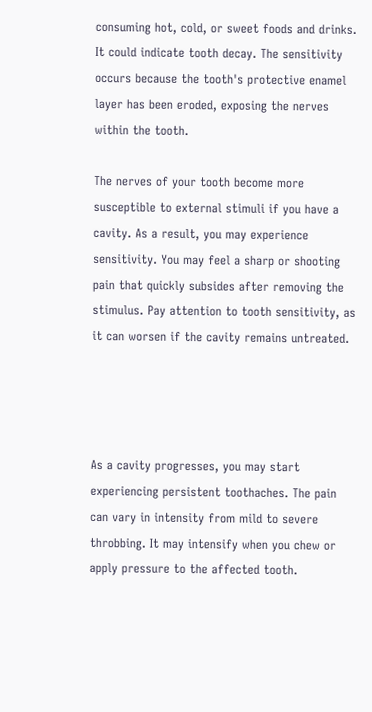consuming hot, cold, or sweet foods and drinks. It could indicate tooth decay. The sensitivity occurs because the tooth's protective enamel layer has been eroded, exposing the nerves within the tooth.

The nerves of your tooth become more susceptible to external stimuli if you have a cavity. As a result, you may experience sensitivity. You may feel a sharp or shooting pain that quickly subsides after removing the stimulus. Pay attention to tooth sensitivity, as it can worsen if the cavity remains untreated.




As a cavity progresses, you may start experiencing persistent toothaches. The pain can vary in intensity from mild to severe throbbing. It may intensify when you chew or apply pressure to the affected tooth.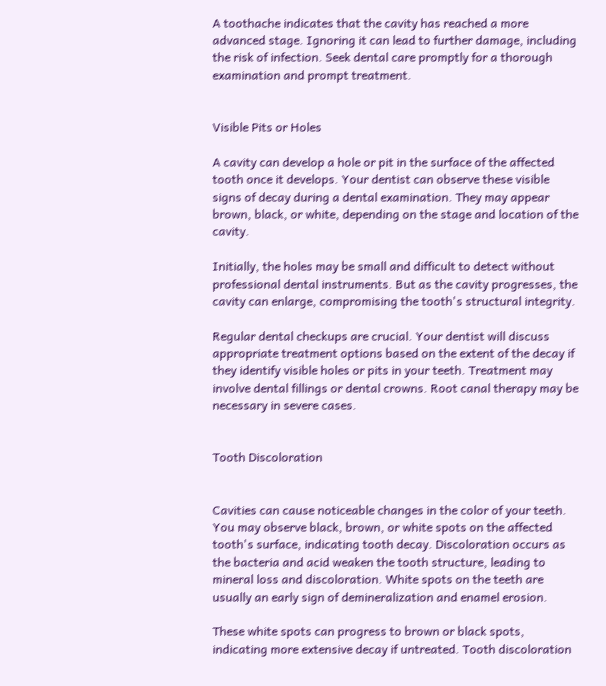A toothache indicates that the cavity has reached a more advanced stage. Ignoring it can lead to further damage, including the risk of infection. Seek dental care promptly for a thorough examination and prompt treatment.


Visible Pits or Holes

A cavity can develop a hole or pit in the surface of the affected tooth once it develops. Your dentist can observe these visible signs of decay during a dental examination. They may appear brown, black, or white, depending on the stage and location of the cavity.

Initially, the holes may be small and difficult to detect without professional dental instruments. But as the cavity progresses, the cavity can enlarge, compromising the tooth's structural integrity.

Regular dental checkups are crucial. Your dentist will discuss appropriate treatment options based on the extent of the decay if they identify visible holes or pits in your teeth. Treatment may involve dental fillings or dental crowns. Root canal therapy may be necessary in severe cases.


Tooth Discoloration


Cavities can cause noticeable changes in the color of your teeth. You may observe black, brown, or white spots on the affected tooth's surface, indicating tooth decay. Discoloration occurs as the bacteria and acid weaken the tooth structure, leading to mineral loss and discoloration. White spots on the teeth are usually an early sign of demineralization and enamel erosion.

These white spots can progress to brown or black spots, indicating more extensive decay if untreated. Tooth discoloration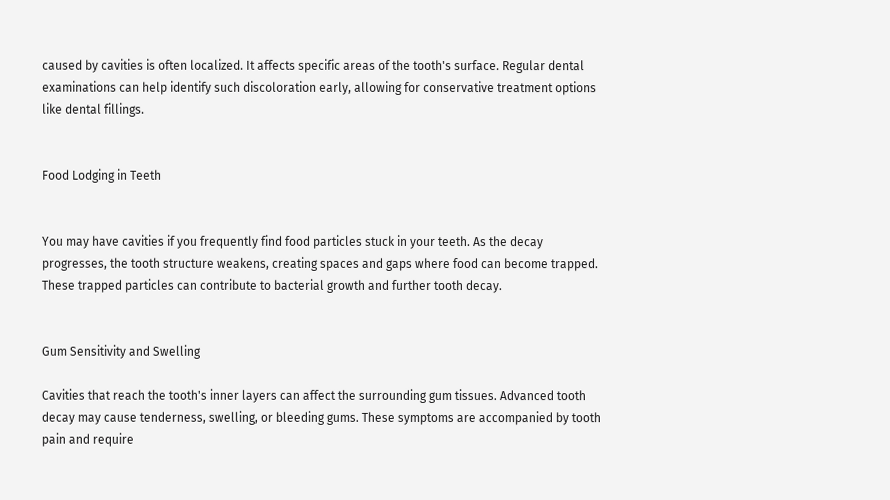caused by cavities is often localized. It affects specific areas of the tooth's surface. Regular dental examinations can help identify such discoloration early, allowing for conservative treatment options like dental fillings.


Food Lodging in Teeth


You may have cavities if you frequently find food particles stuck in your teeth. As the decay progresses, the tooth structure weakens, creating spaces and gaps where food can become trapped. These trapped particles can contribute to bacterial growth and further tooth decay.


Gum Sensitivity and Swelling

Cavities that reach the tooth's inner layers can affect the surrounding gum tissues. Advanced tooth decay may cause tenderness, swelling, or bleeding gums. These symptoms are accompanied by tooth pain and require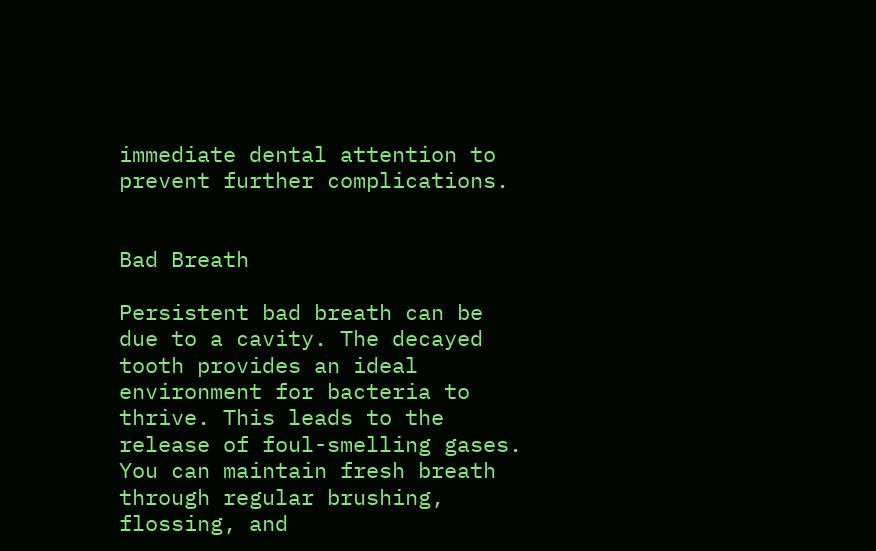immediate dental attention to prevent further complications.


Bad Breath

Persistent bad breath can be due to a cavity. The decayed tooth provides an ideal environment for bacteria to thrive. This leads to the release of foul-smelling gases. You can maintain fresh breath through regular brushing, flossing, and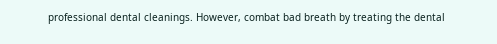professional dental cleanings. However, combat bad breath by treating the dental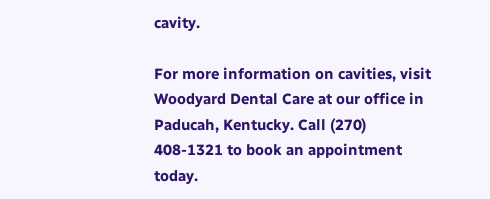cavity.

For more information on cavities, visit Woodyard Dental Care at our office in Paducah, Kentucky. Call (270) 408-1321 to book an appointment today.